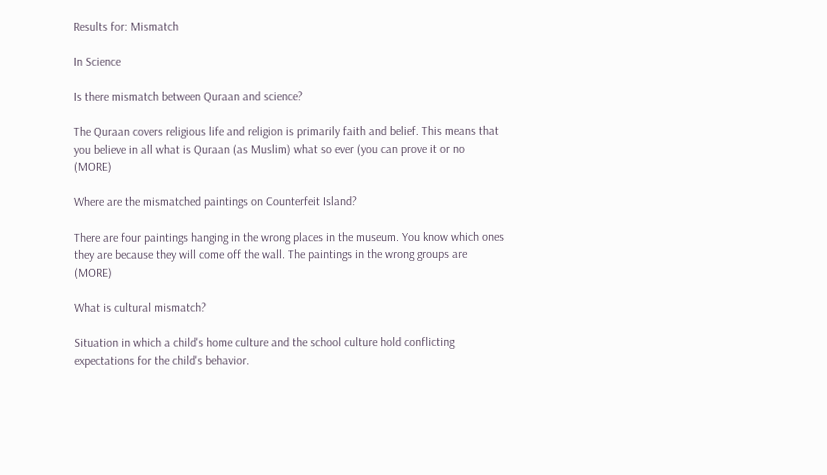Results for: Mismatch

In Science

Is there mismatch between Quraan and science?

The Quraan covers religious life and religion is primarily faith and belief. This means that you believe in all what is Quraan (as Muslim) what so ever (you can prove it or no (MORE)

Where are the mismatched paintings on Counterfeit Island?

There are four paintings hanging in the wrong places in the museum. You know which ones they are because they will come off the wall. The paintings in the wrong groups are (MORE)

What is cultural mismatch?

Situation in which a child's home culture and the school culture hold conflicting expectations for the child's behavior.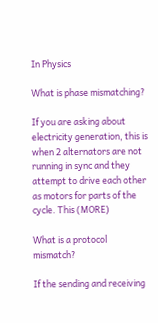In Physics

What is phase mismatching?

If you are asking about electricity generation, this is when 2 alternators are not running in sync and they attempt to drive each other as motors for parts of the cycle. This (MORE)

What is a protocol mismatch?

If the sending and receiving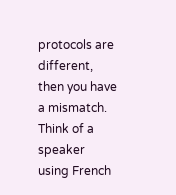protocols are different, then you have a mismatch. Think of a speaker using French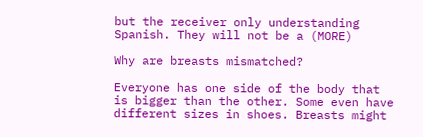but the receiver only understanding Spanish. They will not be a (MORE)

Why are breasts mismatched?

Everyone has one side of the body that is bigger than the other. Some even have different sizes in shoes. Breasts might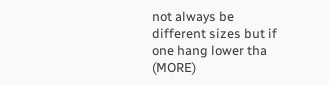not always be different sizes but if one hang lower tha (MORE)